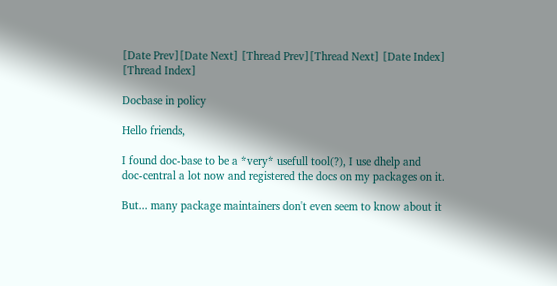[Date Prev][Date Next] [Thread Prev][Thread Next] [Date Index] [Thread Index]

Docbase in policy

Hello friends,

I found doc-base to be a *very* usefull tool(?), I use dhelp and
doc-central a lot now and registered the docs on my packages on it.

But... many package maintainers don't even seem to know about it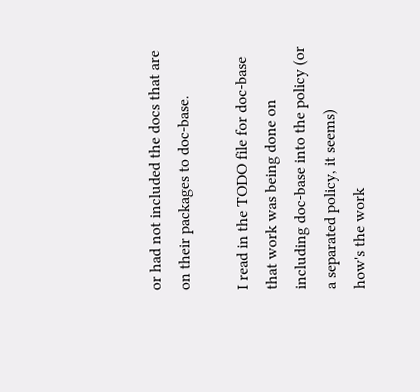or had not included the docs that are on their packages to doc-base.

I read in the TODO file for doc-base that work was being done on
including doc-base into the policy (or a separated policy, it seems)
how's the work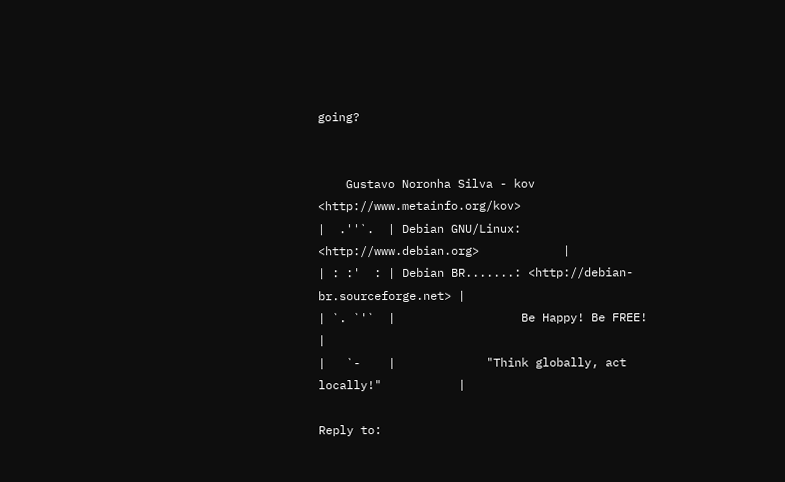going?


    Gustavo Noronha Silva - kov <http://www.metainfo.org/kov>
|  .''`.  | Debian GNU/Linux: <http://www.debian.org>            |
| : :'  : | Debian BR.......: <http://debian-br.sourceforge.net> |
| `. `'`  |                  Be Happy! Be FREE!                  |
|   `-    |             "Think globally, act locally!"           |

Reply to: